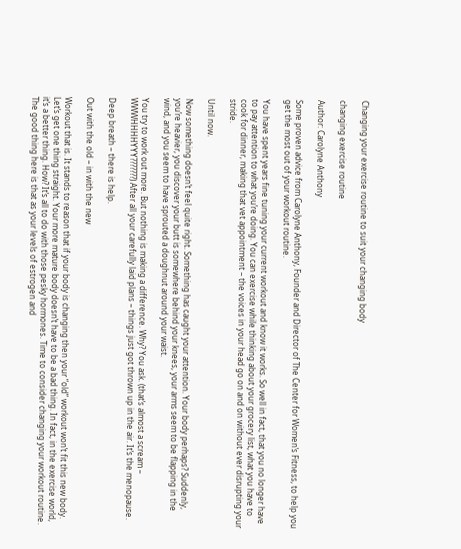Changing your exercise routine to suit your changing body

changing exercise routine

Author: Carolyne Anthony

Some proven advice from Carolyne Anthony, Founder and Director of The Center for Women’s Fitness, to help you get the most out of your workout routine.

You have spent years fine tuning your current workout and know it works. So well in fact, that you no longer have to pay attention to what you’re doing. You can exercise while thinking about your grocery list, what you have to cook for dinner, making that vet appointment – the voices in your head go on and on without ever disrupting your stride.

Until now.

Now something doesn’t feel quite right. Something has caught your attention. Your body perhaps? Suddenly, you’re heavier, you discover your butt is somewhere behind your knees, your arms seem to be flapping in the wind, and you seem to have sprouted a doughnut around your waist.

You try to work out more. But nothing is making a difference. Why? You ask. (that’s almost a scream – WWWHHHHYYY???????) After all your carefully laid plans – things just got thrown up in the air. It’s the menopause.

Deep breath – there is help.

Out with the old – in with the new

Workout that is. It stands to reason that if your body is changing then your “old” workout won’t fit this new body. Let’s get one thing straight. Your more mature body doesn’t have to be a bad thing. In fact, in the exercise world, it’s a better thing. How? It’s all to do with those pesky hormones. Time to consider changing your workout routine. The good thing here is that as your levels of estrogen and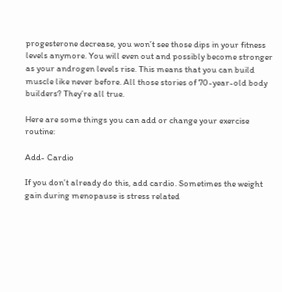progesterone decrease, you won’t see those dips in your fitness levels anymore. You will even out and possibly become stronger as your androgen levels rise. This means that you can build muscle like never before. All those stories of 70-year-old body builders? They’re all true.

Here are some things you can add or change your exercise routine:

Add- Cardio

If you don’t already do this, add cardio. Sometimes the weight gain during menopause is stress related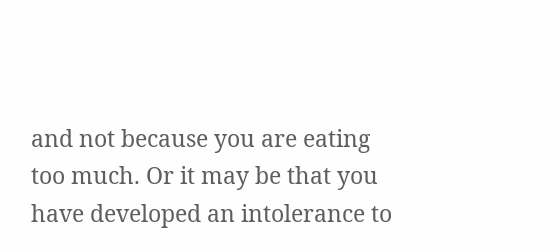and not because you are eating too much. Or it may be that you have developed an intolerance to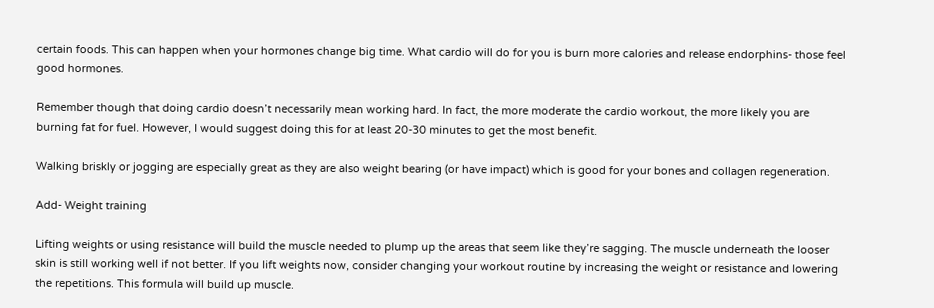certain foods. This can happen when your hormones change big time. What cardio will do for you is burn more calories and release endorphins- those feel good hormones.

Remember though that doing cardio doesn’t necessarily mean working hard. In fact, the more moderate the cardio workout, the more likely you are burning fat for fuel. However, I would suggest doing this for at least 20-30 minutes to get the most benefit.

Walking briskly or jogging are especially great as they are also weight bearing (or have impact) which is good for your bones and collagen regeneration.

Add- Weight training

Lifting weights or using resistance will build the muscle needed to plump up the areas that seem like they’re sagging. The muscle underneath the looser skin is still working well if not better. If you lift weights now, consider changing your workout routine by increasing the weight or resistance and lowering the repetitions. This formula will build up muscle.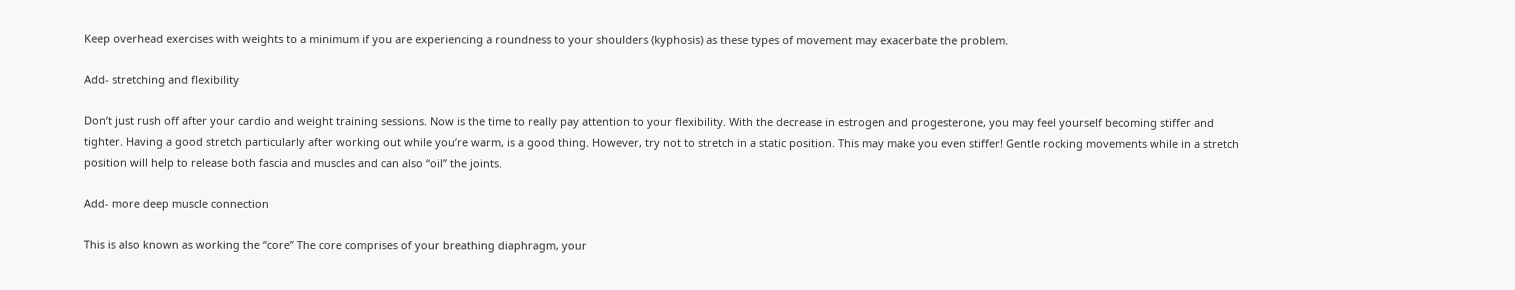Keep overhead exercises with weights to a minimum if you are experiencing a roundness to your shoulders (kyphosis) as these types of movement may exacerbate the problem.

Add- stretching and flexibility

Don’t just rush off after your cardio and weight training sessions. Now is the time to really pay attention to your flexibility. With the decrease in estrogen and progesterone, you may feel yourself becoming stiffer and tighter. Having a good stretch particularly after working out while you’re warm, is a good thing. However, try not to stretch in a static position. This may make you even stiffer! Gentle rocking movements while in a stretch position will help to release both fascia and muscles and can also “oil” the joints.

Add- more deep muscle connection

This is also known as working the “core” The core comprises of your breathing diaphragm, your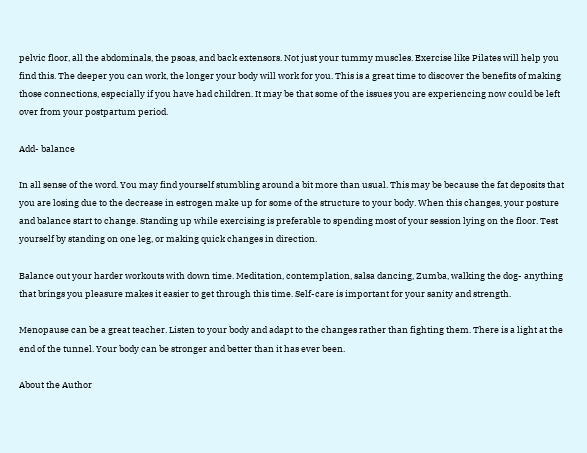pelvic floor, all the abdominals, the psoas, and back extensors. Not just your tummy muscles. Exercise like Pilates will help you find this. The deeper you can work, the longer your body will work for you. This is a great time to discover the benefits of making those connections, especially if you have had children. It may be that some of the issues you are experiencing now could be left over from your postpartum period.

Add- balance

In all sense of the word. You may find yourself stumbling around a bit more than usual. This may be because the fat deposits that you are losing due to the decrease in estrogen make up for some of the structure to your body. When this changes, your posture and balance start to change. Standing up while exercising is preferable to spending most of your session lying on the floor. Test yourself by standing on one leg, or making quick changes in direction.

Balance out your harder workouts with down time. Meditation, contemplation, salsa dancing, Zumba, walking the dog- anything that brings you pleasure makes it easier to get through this time. Self-care is important for your sanity and strength.

Menopause can be a great teacher. Listen to your body and adapt to the changes rather than fighting them. There is a light at the end of the tunnel. Your body can be stronger and better than it has ever been.

About the Author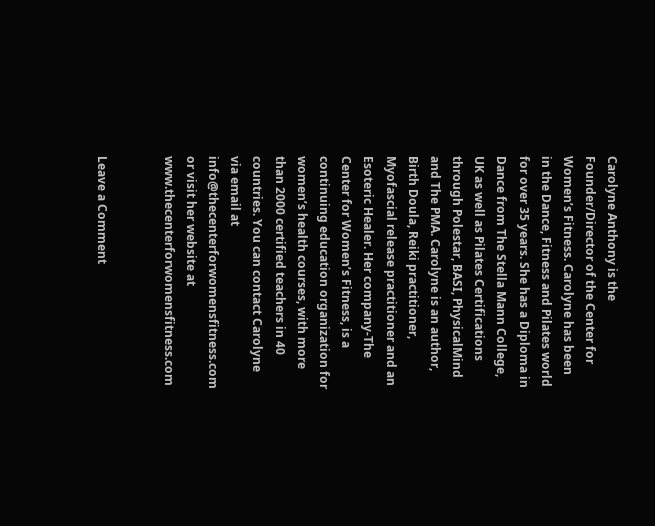Carolyne Anthony is the Founder/Director of the Center for Women’s Fitness. Carolyne has been in the Dance, Fitness and Pilates world for over 35 years. She has a Diploma in Dance from The Stella Mann College, UK as well as Pilates Certifications through Polestar, BASI, PhysicalMind and The PMA. Carolyne is an author, Birth Doula, Reiki practitioner, Myofascial release practitioner and an Esoteric Healer. Her company-The Center for Women’s Fitness, is a continuing education organization for women’s health courses, with more than 2000 certified teachers in 40 countries. You can contact Carolyne via email at info@thecenterforwomensfitness.com or visit her website at www.thecenterforwomensfitness.com


Leave a Comment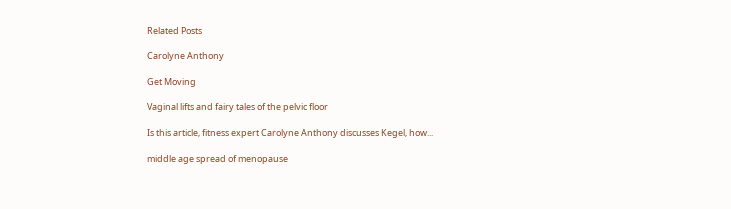Related Posts

Carolyne Anthony

Get Moving

Vaginal lifts and fairy tales of the pelvic floor

Is this article, fitness expert Carolyne Anthony discusses Kegel, how...

middle age spread of menopause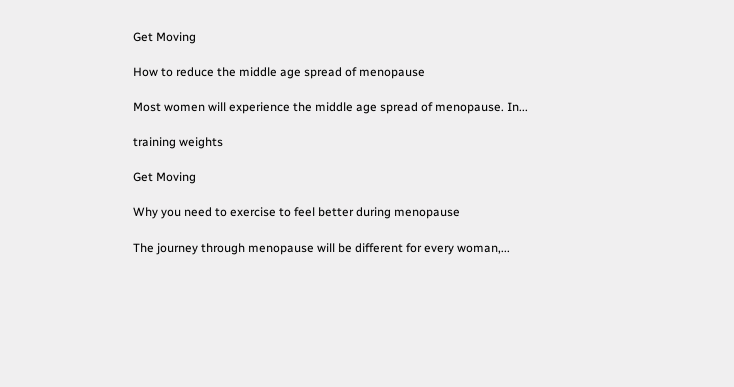Get Moving

How to reduce the middle age spread of menopause

Most women will experience the middle age spread of menopause. In...

training weights

Get Moving

Why you need to exercise to feel better during menopause

The journey through menopause will be different for every woman,...